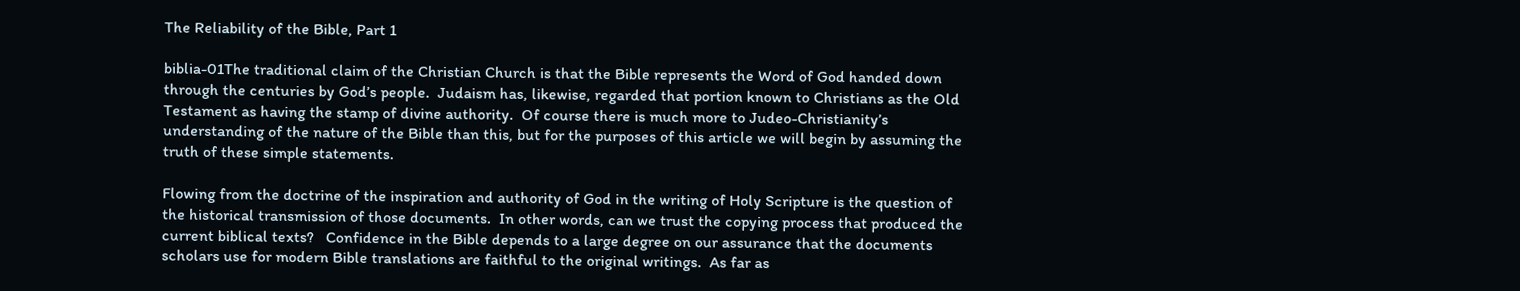The Reliability of the Bible, Part 1

biblia-01The traditional claim of the Christian Church is that the Bible represents the Word of God handed down through the centuries by God’s people.  Judaism has, likewise, regarded that portion known to Christians as the Old Testament as having the stamp of divine authority.  Of course there is much more to Judeo-Christianity’s understanding of the nature of the Bible than this, but for the purposes of this article we will begin by assuming the truth of these simple statements.

Flowing from the doctrine of the inspiration and authority of God in the writing of Holy Scripture is the question of the historical transmission of those documents.  In other words, can we trust the copying process that produced the current biblical texts?   Confidence in the Bible depends to a large degree on our assurance that the documents scholars use for modern Bible translations are faithful to the original writings.  As far as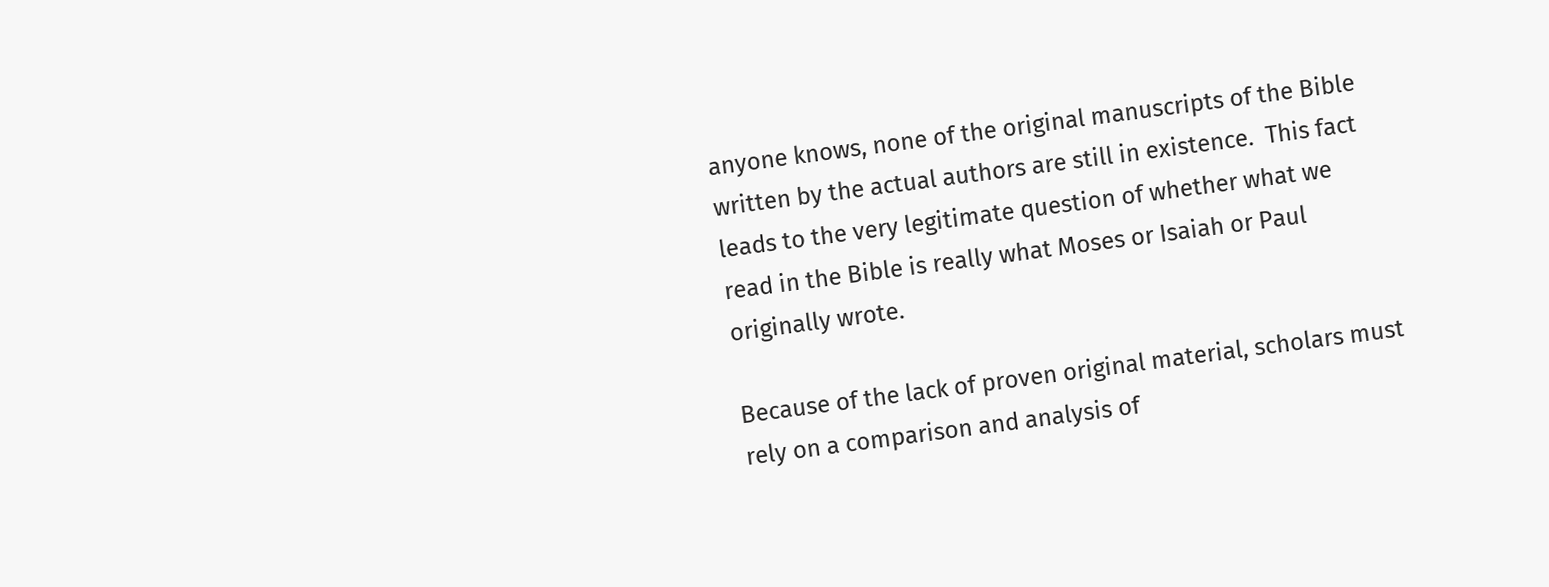anyone knows, none of the original manuscripts of the Bible written by the actual authors are still in existence.  This fact leads to the very legitimate question of whether what we read in the Bible is really what Moses or Isaiah or Paul originally wrote.

Because of the lack of proven original material, scholars must rely on a comparison and analysis of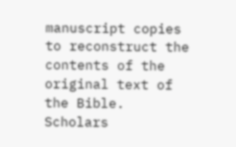manuscript copies to reconstruct the contents of the original text of the Bible.  Scholars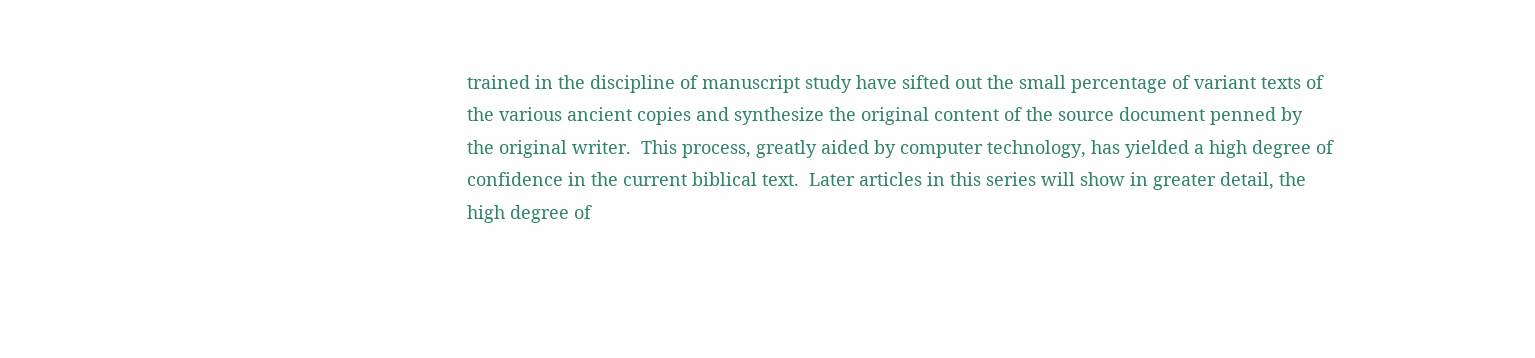trained in the discipline of manuscript study have sifted out the small percentage of variant texts of the various ancient copies and synthesize the original content of the source document penned by the original writer.  This process, greatly aided by computer technology, has yielded a high degree of confidence in the current biblical text.  Later articles in this series will show in greater detail, the high degree of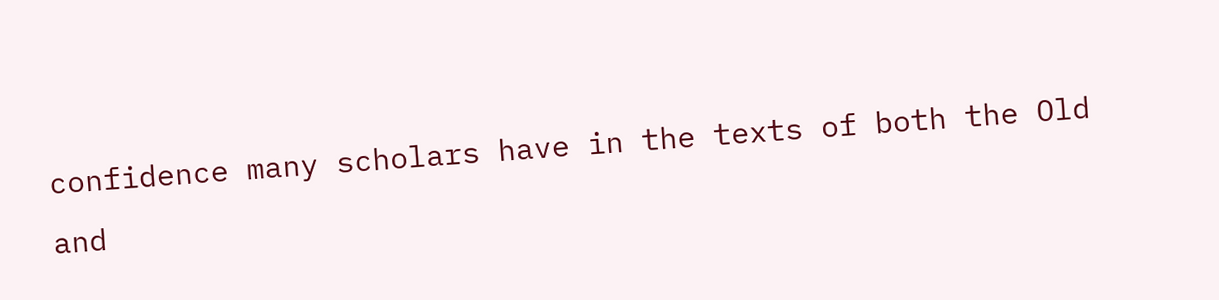confidence many scholars have in the texts of both the Old and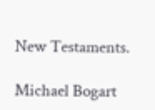New Testaments.

Michael Bogart